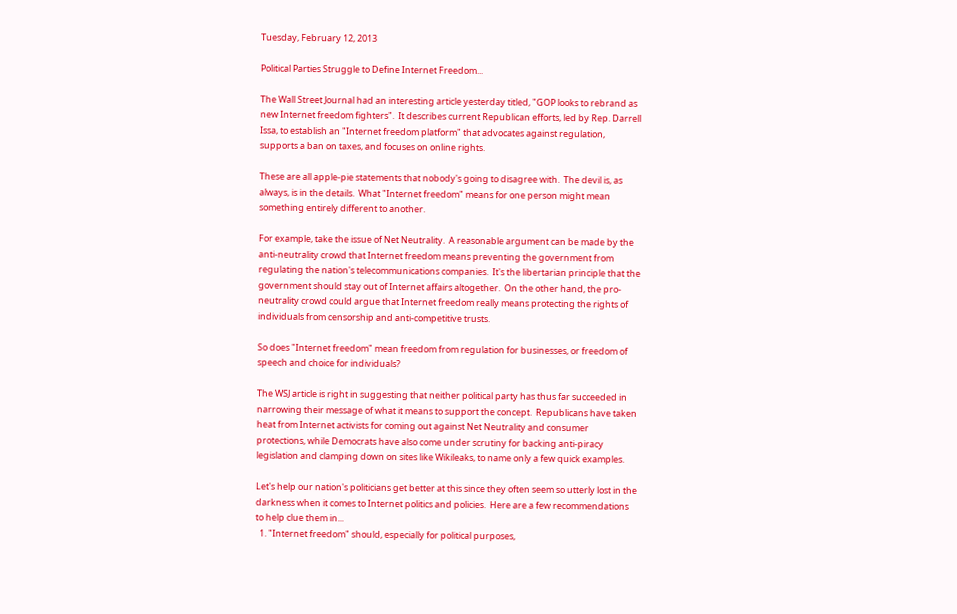Tuesday, February 12, 2013

Political Parties Struggle to Define Internet Freedom...

The Wall Street Journal had an interesting article yesterday titled, "GOP looks to rebrand as new Internet freedom fighters".  It describes current Republican efforts, led by Rep. Darrell Issa, to establish an "Internet freedom platform" that advocates against regulation, supports a ban on taxes, and focuses on online rights.

These are all apple-pie statements that nobody's going to disagree with.  The devil is, as always, is in the details.  What "Internet freedom" means for one person might mean something entirely different to another.

For example, take the issue of Net Neutrality.  A reasonable argument can be made by the anti-neutrality crowd that Internet freedom means preventing the government from regulating the nation's telecommunications companies.  It's the libertarian principle that the government should stay out of Internet affairs altogether.  On the other hand, the pro-neutrality crowd could argue that Internet freedom really means protecting the rights of individuals from censorship and anti-competitive trusts.

So does "Internet freedom" mean freedom from regulation for businesses, or freedom of speech and choice for individuals?

The WSJ article is right in suggesting that neither political party has thus far succeeded in narrowing their message of what it means to support the concept.  Republicans have taken heat from Internet activists for coming out against Net Neutrality and consumer protections, while Democrats have also come under scrutiny for backing anti-piracy legislation and clamping down on sites like Wikileaks, to name only a few quick examples.

Let's help our nation's politicians get better at this since they often seem so utterly lost in the darkness when it comes to Internet politics and policies.  Here are a few recommendations to help clue them in...
  1. "Internet freedom" should, especially for political purposes,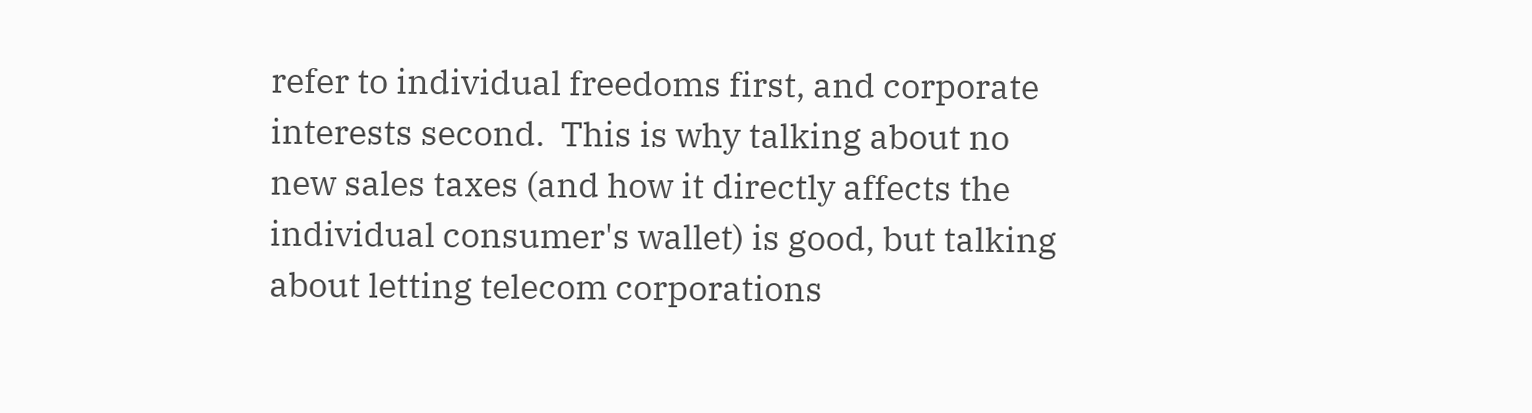refer to individual freedoms first, and corporate interests second.  This is why talking about no new sales taxes (and how it directly affects the individual consumer's wallet) is good, but talking about letting telecom corporations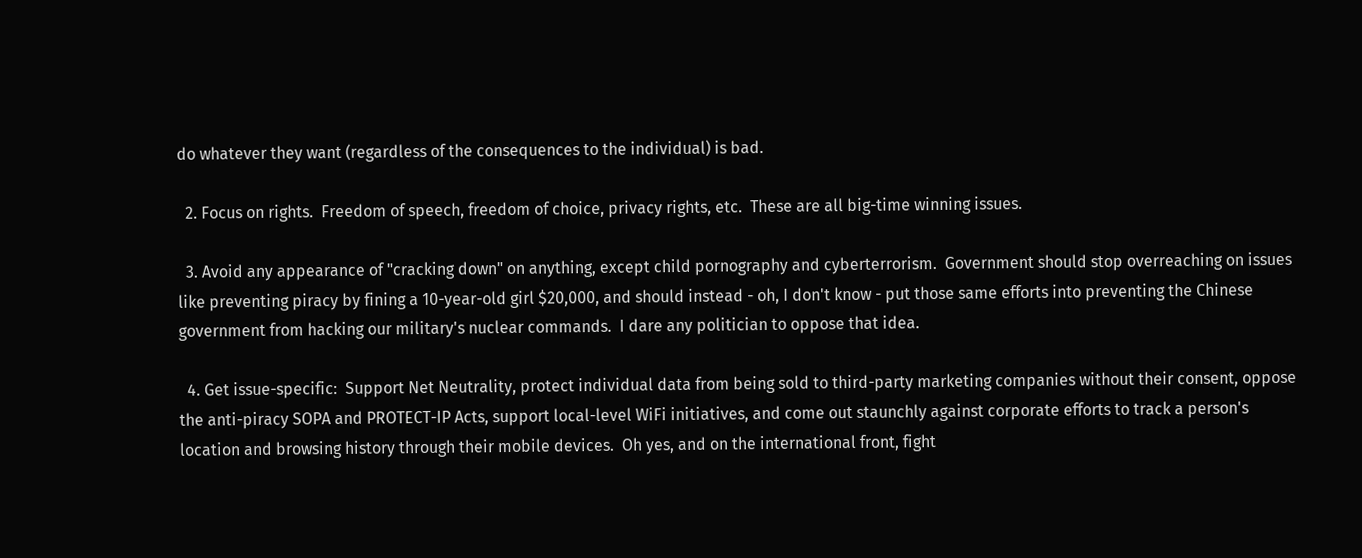do whatever they want (regardless of the consequences to the individual) is bad.

  2. Focus on rights.  Freedom of speech, freedom of choice, privacy rights, etc.  These are all big-time winning issues.

  3. Avoid any appearance of "cracking down" on anything, except child pornography and cyberterrorism.  Government should stop overreaching on issues like preventing piracy by fining a 10-year-old girl $20,000, and should instead - oh, I don't know - put those same efforts into preventing the Chinese government from hacking our military's nuclear commands.  I dare any politician to oppose that idea.

  4. Get issue-specific:  Support Net Neutrality, protect individual data from being sold to third-party marketing companies without their consent, oppose the anti-piracy SOPA and PROTECT-IP Acts, support local-level WiFi initiatives, and come out staunchly against corporate efforts to track a person's location and browsing history through their mobile devices.  Oh yes, and on the international front, fight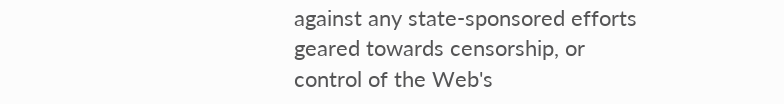against any state-sponsored efforts geared towards censorship, or control of the Web's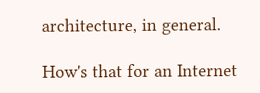architecture, in general.

How's that for an Internet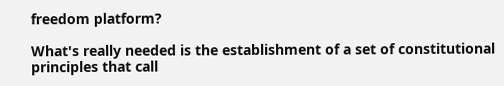freedom platform?

What's really needed is the establishment of a set of constitutional principles that call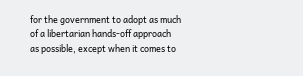for the government to adopt as much of a libertarian hands-off approach as possible, except when it comes to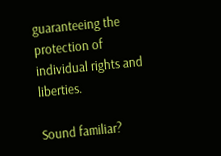guaranteeing the protection of individual rights and liberties.

Sound familiar?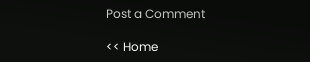Post a Comment

<< Home